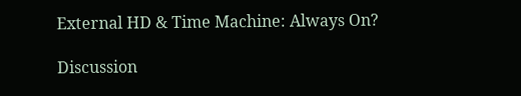External HD & Time Machine: Always On?

Discussion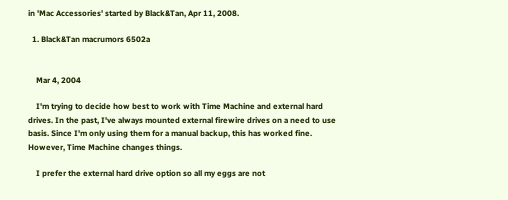in 'Mac Accessories' started by Black&Tan, Apr 11, 2008.

  1. Black&Tan macrumors 6502a


    Mar 4, 2004

    I'm trying to decide how best to work with Time Machine and external hard drives. In the past, I've always mounted external firewire drives on a need to use basis. Since I'm only using them for a manual backup, this has worked fine. However, Time Machine changes things.

    I prefer the external hard drive option so all my eggs are not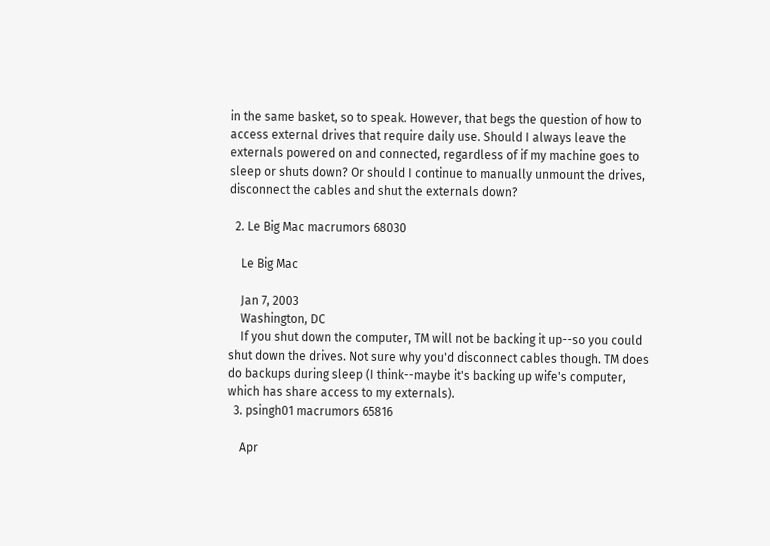in the same basket, so to speak. However, that begs the question of how to access external drives that require daily use. Should I always leave the externals powered on and connected, regardless of if my machine goes to sleep or shuts down? Or should I continue to manually unmount the drives, disconnect the cables and shut the externals down?

  2. Le Big Mac macrumors 68030

    Le Big Mac

    Jan 7, 2003
    Washington, DC
    If you shut down the computer, TM will not be backing it up--so you could shut down the drives. Not sure why you'd disconnect cables though. TM does do backups during sleep (I think--maybe it's backing up wife's computer, which has share access to my externals).
  3. psingh01 macrumors 65816

    Apr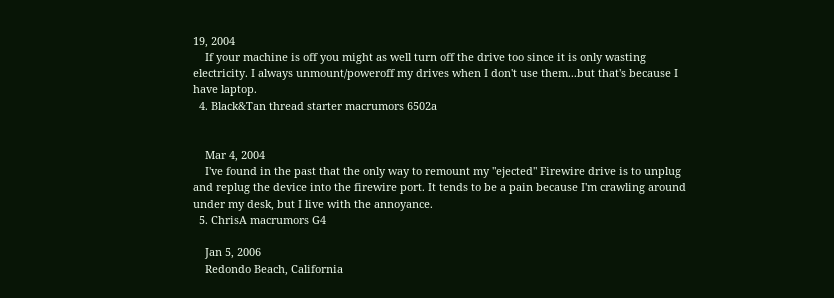19, 2004
    If your machine is off you might as well turn off the drive too since it is only wasting electricity. I always unmount/poweroff my drives when I don't use them...but that's because I have laptop.
  4. Black&Tan thread starter macrumors 6502a


    Mar 4, 2004
    I've found in the past that the only way to remount my "ejected" Firewire drive is to unplug and replug the device into the firewire port. It tends to be a pain because I'm crawling around under my desk, but I live with the annoyance.
  5. ChrisA macrumors G4

    Jan 5, 2006
    Redondo Beach, California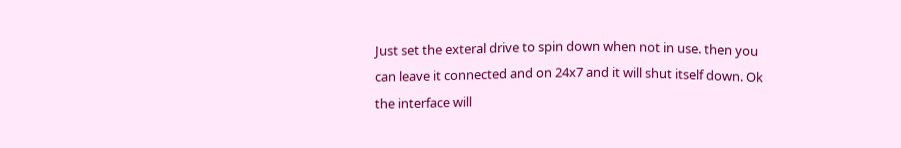Just set the exteral drive to spin down when not in use. then you can leave it connected and on 24x7 and it will shut itself down. Ok the interface will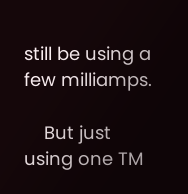still be using a few milliamps.

    But just using one TM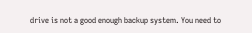drive is not a good enough backup system. You need to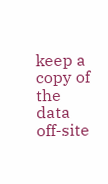keep a copy of the data off-site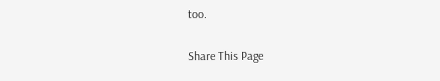too.

Share This Page